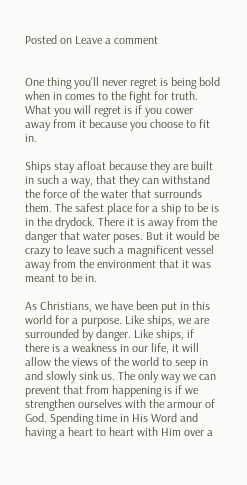Posted on Leave a comment


One thing you’ll never regret is being bold when in comes to the fight for truth. What you will regret is if you cower away from it because you choose to fit in.

Ships stay afloat because they are built in such a way, that they can withstand the force of the water that surrounds them. The safest place for a ship to be is in the drydock. There it is away from the danger that water poses. But it would be crazy to leave such a magnificent vessel away from the environment that it was meant to be in.

As Christians, we have been put in this world for a purpose. Like ships, we are surrounded by danger. Like ships, if there is a weakness in our life, it will allow the views of the world to seep in and slowly sink us. The only way we can prevent that from happening is if we strengthen ourselves with the armour of God. Spending time in His Word and having a heart to heart with Him over a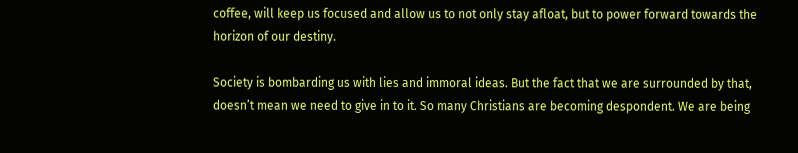coffee, will keep us focused and allow us to not only stay afloat, but to power forward towards the horizon of our destiny.

Society is bombarding us with lies and immoral ideas. But the fact that we are surrounded by that, doesn’t mean we need to give in to it. So many Christians are becoming despondent. We are being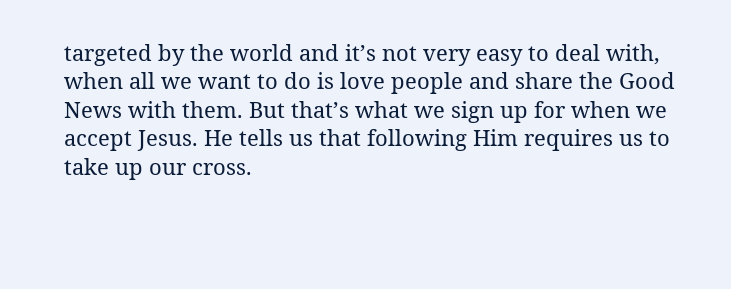targeted by the world and it’s not very easy to deal with, when all we want to do is love people and share the Good News with them. But that’s what we sign up for when we accept Jesus. He tells us that following Him requires us to take up our cross.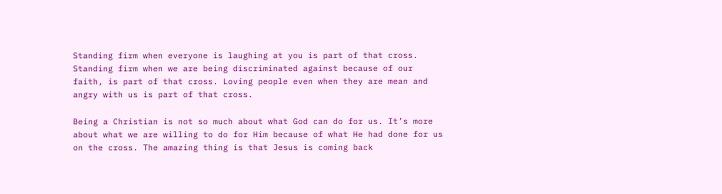Standing firm when everyone is laughing at you is part of that cross. Standing firm when we are being discriminated against because of our faith, is part of that cross. Loving people even when they are mean and angry with us is part of that cross.

Being a Christian is not so much about what God can do for us. It’s more about what we are willing to do for Him because of what He had done for us on the cross. The amazing thing is that Jesus is coming back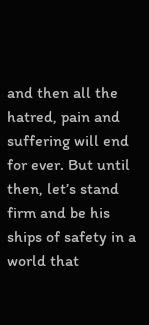and then all the hatred, pain and suffering will end for ever. But until then, let’s stand firm and be his ships of safety in a world that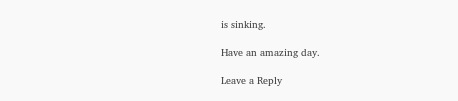is sinking.

Have an amazing day.

Leave a Reply